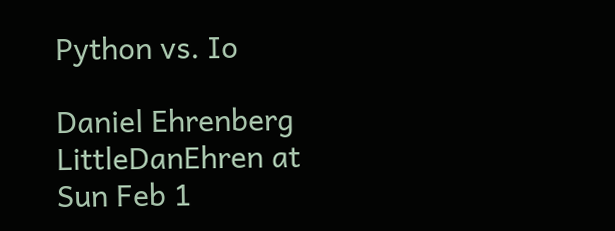Python vs. Io

Daniel Ehrenberg LittleDanEhren at
Sun Feb 1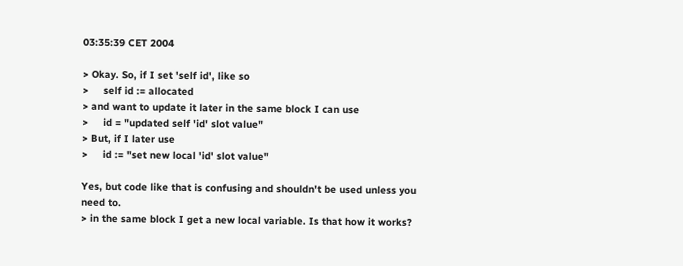03:35:39 CET 2004

> Okay. So, if I set 'self id', like so
>     self id := allocated
> and want to update it later in the same block I can use
>     id = "updated self 'id' slot value"
> But, if I later use
>     id := "set new local 'id' slot value"

Yes, but code like that is confusing and shouldn't be used unless you
need to.
> in the same block I get a new local variable. Is that how it works?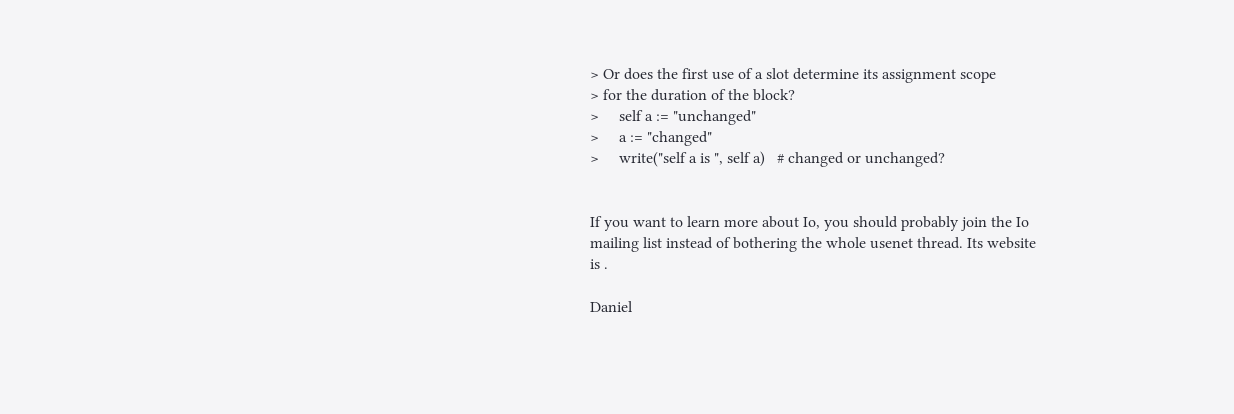> Or does the first use of a slot determine its assignment scope
> for the duration of the block?
>     self a := "unchanged"
>     a := "changed"
>     write("self a is ", self a)   # changed or unchanged?


If you want to learn more about Io, you should probably join the Io
mailing list instead of bothering the whole usenet thread. Its website
is .

Daniel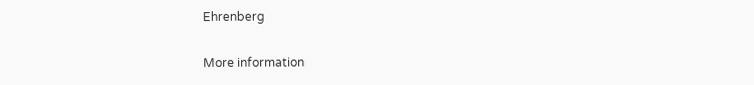Ehrenberg

More information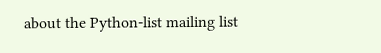about the Python-list mailing list